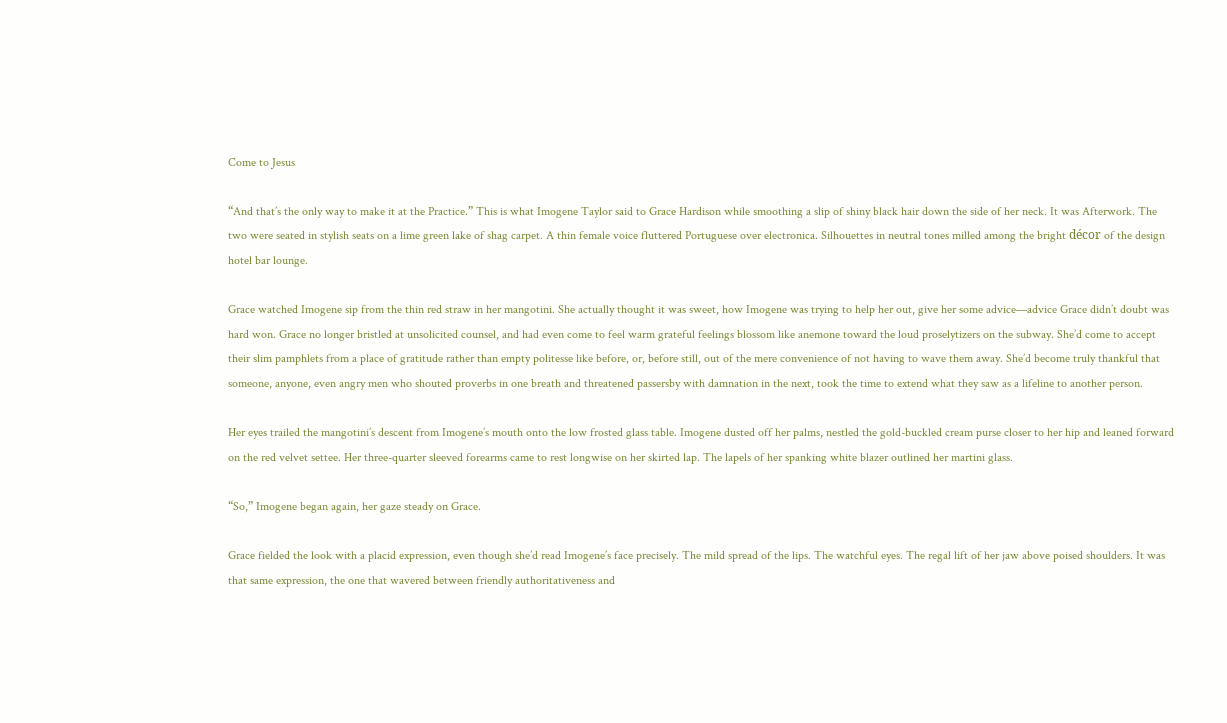Come to Jesus

“And that’s the only way to make it at the Practice.” This is what Imogene Taylor said to Grace Hardison while smoothing a slip of shiny black hair down the side of her neck. It was Afterwork. The two were seated in stylish seats on a lime green lake of shag carpet. A thin female voice fluttered Portuguese over electronica. Silhouettes in neutral tones milled among the bright décor of the design hotel bar lounge.

Grace watched Imogene sip from the thin red straw in her mangotini. She actually thought it was sweet, how Imogene was trying to help her out, give her some advice—advice Grace didn’t doubt was hard won. Grace no longer bristled at unsolicited counsel, and had even come to feel warm grateful feelings blossom like anemone toward the loud proselytizers on the subway. She’d come to accept their slim pamphlets from a place of gratitude rather than empty politesse like before, or, before still, out of the mere convenience of not having to wave them away. She’d become truly thankful that someone, anyone, even angry men who shouted proverbs in one breath and threatened passersby with damnation in the next, took the time to extend what they saw as a lifeline to another person.

Her eyes trailed the mangotini’s descent from Imogene’s mouth onto the low frosted glass table. Imogene dusted off her palms, nestled the gold-buckled cream purse closer to her hip and leaned forward on the red velvet settee. Her three-quarter sleeved forearms came to rest longwise on her skirted lap. The lapels of her spanking white blazer outlined her martini glass.

“So,” Imogene began again, her gaze steady on Grace.

Grace fielded the look with a placid expression, even though she’d read Imogene’s face precisely. The mild spread of the lips. The watchful eyes. The regal lift of her jaw above poised shoulders. It was that same expression, the one that wavered between friendly authoritativeness and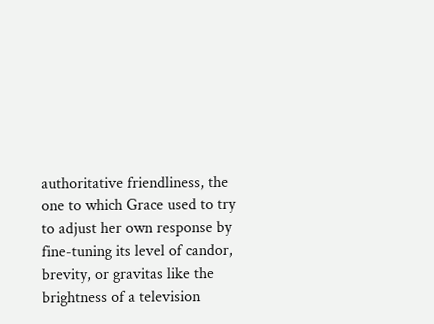authoritative friendliness, the one to which Grace used to try to adjust her own response by fine-tuning its level of candor, brevity, or gravitas like the brightness of a television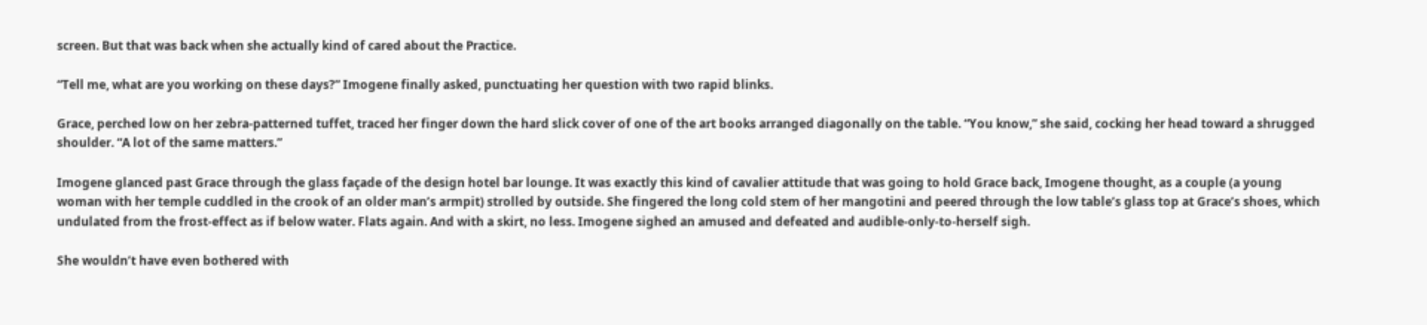screen. But that was back when she actually kind of cared about the Practice.

“Tell me, what are you working on these days?” Imogene finally asked, punctuating her question with two rapid blinks.

Grace, perched low on her zebra-patterned tuffet, traced her finger down the hard slick cover of one of the art books arranged diagonally on the table. “You know,” she said, cocking her head toward a shrugged shoulder. “A lot of the same matters.”

Imogene glanced past Grace through the glass façade of the design hotel bar lounge. It was exactly this kind of cavalier attitude that was going to hold Grace back, Imogene thought, as a couple (a young woman with her temple cuddled in the crook of an older man’s armpit) strolled by outside. She fingered the long cold stem of her mangotini and peered through the low table’s glass top at Grace’s shoes, which undulated from the frost-effect as if below water. Flats again. And with a skirt, no less. Imogene sighed an amused and defeated and audible-only-to-herself sigh.

She wouldn’t have even bothered with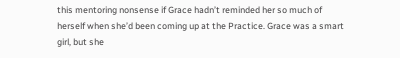this mentoring nonsense if Grace hadn’t reminded her so much of herself when she’d been coming up at the Practice. Grace was a smart girl, but she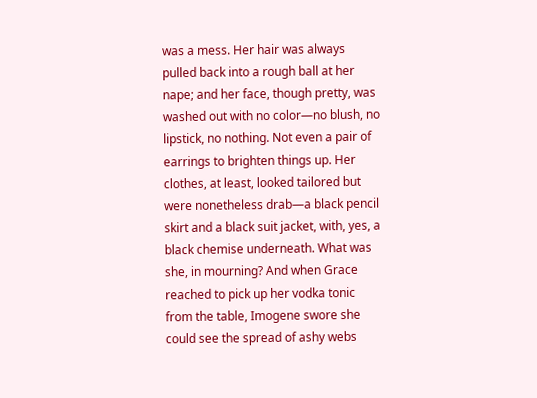was a mess. Her hair was always pulled back into a rough ball at her nape; and her face, though pretty, was washed out with no color—no blush, no lipstick, no nothing. Not even a pair of earrings to brighten things up. Her clothes, at least, looked tailored but were nonetheless drab—a black pencil skirt and a black suit jacket, with, yes, a black chemise underneath. What was she, in mourning? And when Grace reached to pick up her vodka tonic from the table, Imogene swore she could see the spread of ashy webs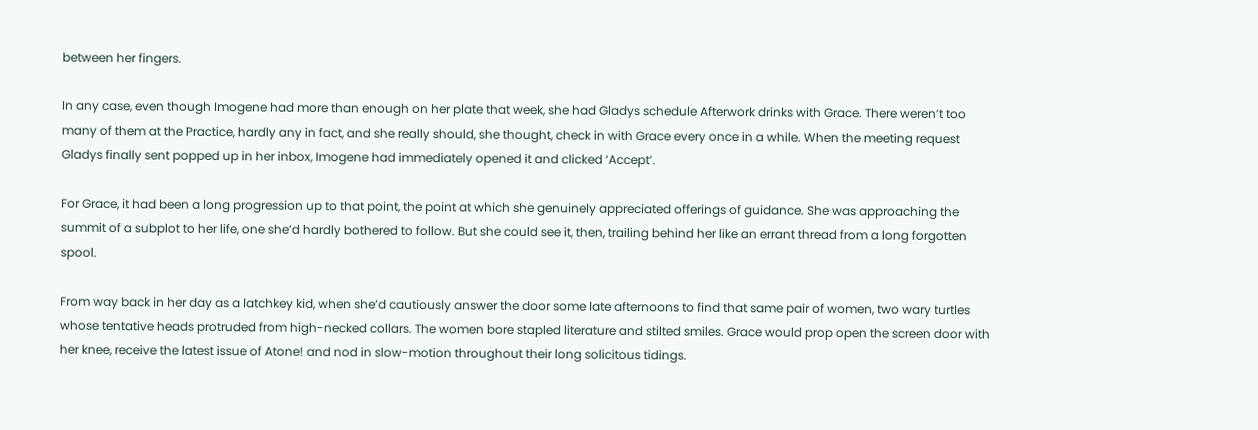between her fingers.

In any case, even though Imogene had more than enough on her plate that week, she had Gladys schedule Afterwork drinks with Grace. There weren’t too many of them at the Practice, hardly any in fact, and she really should, she thought, check in with Grace every once in a while. When the meeting request Gladys finally sent popped up in her inbox, Imogene had immediately opened it and clicked ‘Accept’.

For Grace, it had been a long progression up to that point, the point at which she genuinely appreciated offerings of guidance. She was approaching the summit of a subplot to her life, one she’d hardly bothered to follow. But she could see it, then, trailing behind her like an errant thread from a long forgotten spool.

From way back in her day as a latchkey kid, when she’d cautiously answer the door some late afternoons to find that same pair of women, two wary turtles whose tentative heads protruded from high-necked collars. The women bore stapled literature and stilted smiles. Grace would prop open the screen door with her knee, receive the latest issue of Atone! and nod in slow-motion throughout their long solicitous tidings.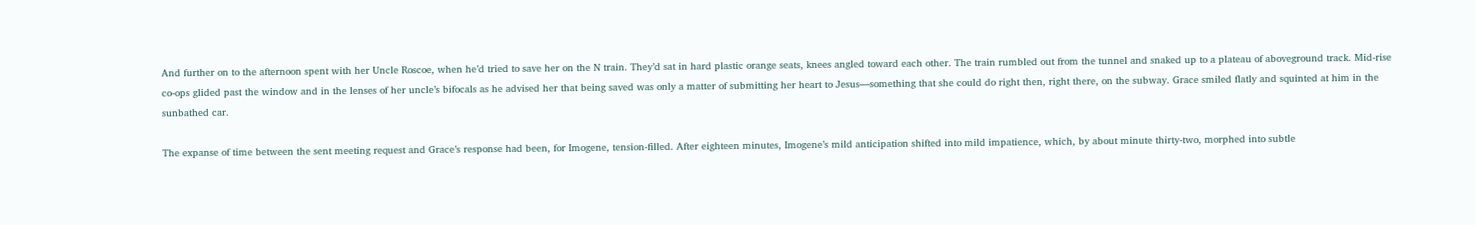And further on to the afternoon spent with her Uncle Roscoe, when he’d tried to save her on the N train. They’d sat in hard plastic orange seats, knees angled toward each other. The train rumbled out from the tunnel and snaked up to a plateau of aboveground track. Mid-rise co-ops glided past the window and in the lenses of her uncle’s bifocals as he advised her that being saved was only a matter of submitting her heart to Jesus—something that she could do right then, right there, on the subway. Grace smiled flatly and squinted at him in the sunbathed car.

The expanse of time between the sent meeting request and Grace’s response had been, for Imogene, tension-filled. After eighteen minutes, Imogene’s mild anticipation shifted into mild impatience, which, by about minute thirty-two, morphed into subtle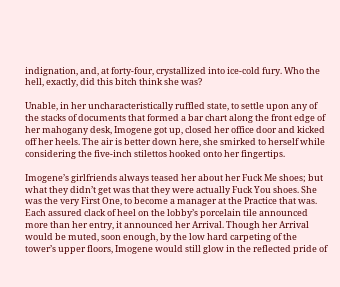indignation, and, at forty-four, crystallized into ice-cold fury. Who the hell, exactly, did this bitch think she was?

Unable, in her uncharacteristically ruffled state, to settle upon any of the stacks of documents that formed a bar chart along the front edge of her mahogany desk, Imogene got up, closed her office door and kicked off her heels. The air is better down here, she smirked to herself while considering the five-inch stilettos hooked onto her fingertips.

Imogene’s girlfriends always teased her about her Fuck Me shoes; but what they didn’t get was that they were actually Fuck You shoes. She was the very First One, to become a manager at the Practice that was. Each assured clack of heel on the lobby’s porcelain tile announced more than her entry, it announced her Arrival. Though her Arrival would be muted, soon enough, by the low hard carpeting of the tower’s upper floors, Imogene would still glow in the reflected pride of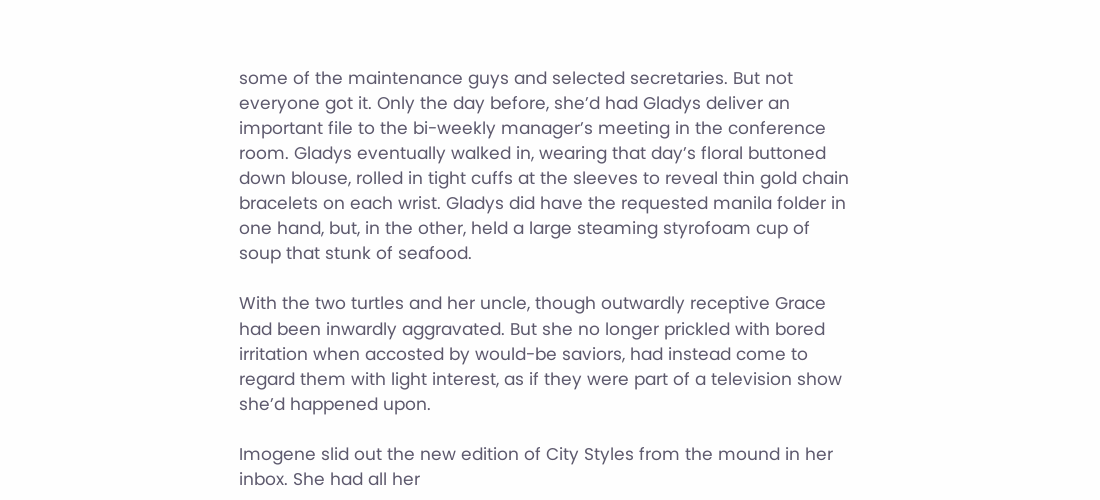some of the maintenance guys and selected secretaries. But not everyone got it. Only the day before, she’d had Gladys deliver an important file to the bi-weekly manager’s meeting in the conference room. Gladys eventually walked in, wearing that day’s floral buttoned down blouse, rolled in tight cuffs at the sleeves to reveal thin gold chain bracelets on each wrist. Gladys did have the requested manila folder in one hand, but, in the other, held a large steaming styrofoam cup of soup that stunk of seafood.

With the two turtles and her uncle, though outwardly receptive Grace had been inwardly aggravated. But she no longer prickled with bored irritation when accosted by would-be saviors, had instead come to regard them with light interest, as if they were part of a television show she’d happened upon.

Imogene slid out the new edition of City Styles from the mound in her inbox. She had all her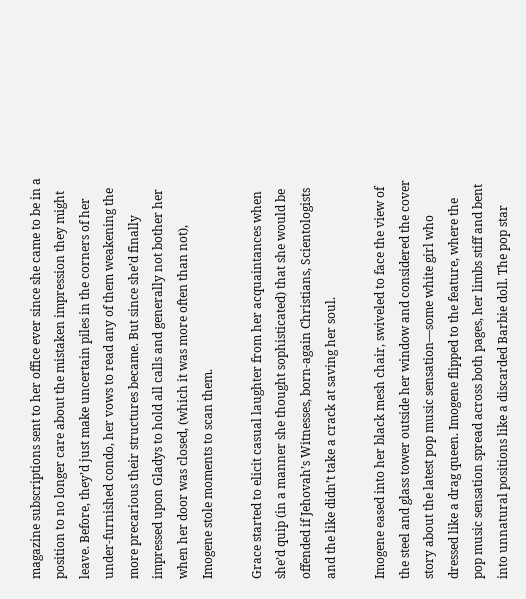magazine subscriptions sent to her office ever since she came to be in a position to no longer care about the mistaken impression they might leave. Before, they’d just make uncertain piles in the corners of her under-furnished condo, her vows to read any of them weakening the more precarious their structures became. But since she’d finally impressed upon Gladys to hold all calls and generally not bother her when her door was closed, (which it was more often than not), Imogene stole moments to scan them.

Grace started to elicit casual laughter from her acquaintances when she’d quip (in a manner she thought sophisticated) that she would be offended if Jehovah’s Witnesses, born-again Christians, Scientologists and the like didn’t take a crack at saving her soul.

Imogene eased into her black mesh chair, swiveled to face the view of the steel and glass tower outside her window and considered the cover story about the latest pop music sensation—some white girl who dressed like a drag queen. Imogene flipped to the feature, where the pop music sensation spread across both pages, her limbs stiff and bent into unnatural positions like a discarded Barbie doll. The pop star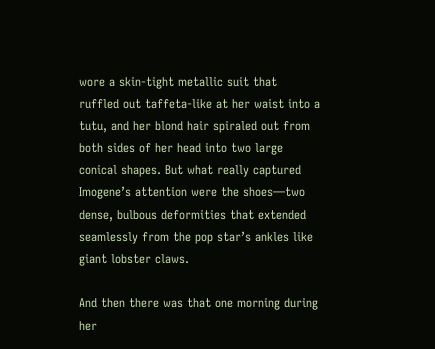wore a skin-tight metallic suit that ruffled out taffeta-like at her waist into a tutu, and her blond hair spiraled out from both sides of her head into two large conical shapes. But what really captured Imogene’s attention were the shoes—two dense, bulbous deformities that extended seamlessly from the pop star’s ankles like giant lobster claws.

And then there was that one morning during her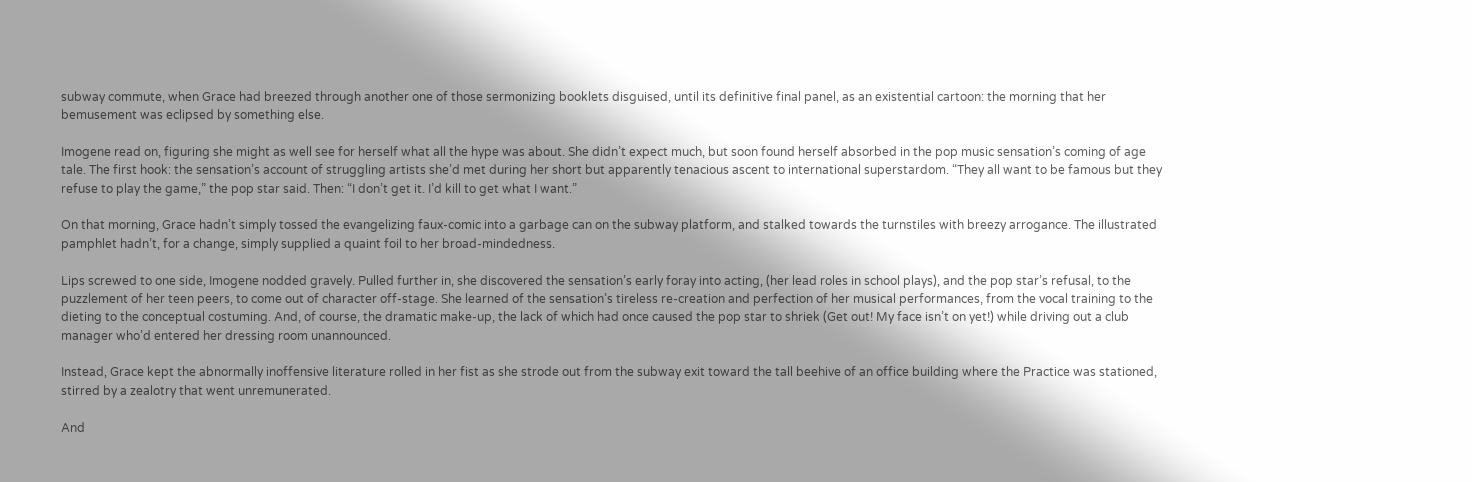subway commute, when Grace had breezed through another one of those sermonizing booklets disguised, until its definitive final panel, as an existential cartoon: the morning that her bemusement was eclipsed by something else.

Imogene read on, figuring she might as well see for herself what all the hype was about. She didn’t expect much, but soon found herself absorbed in the pop music sensation’s coming of age tale. The first hook: the sensation’s account of struggling artists she’d met during her short but apparently tenacious ascent to international superstardom. “They all want to be famous but they refuse to play the game,” the pop star said. Then: “I don’t get it. I’d kill to get what I want.”

On that morning, Grace hadn’t simply tossed the evangelizing faux-comic into a garbage can on the subway platform, and stalked towards the turnstiles with breezy arrogance. The illustrated pamphlet hadn’t, for a change, simply supplied a quaint foil to her broad-mindedness.

Lips screwed to one side, Imogene nodded gravely. Pulled further in, she discovered the sensation’s early foray into acting, (her lead roles in school plays), and the pop star’s refusal, to the puzzlement of her teen peers, to come out of character off-stage. She learned of the sensation’s tireless re-creation and perfection of her musical performances, from the vocal training to the dieting to the conceptual costuming. And, of course, the dramatic make-up, the lack of which had once caused the pop star to shriek (Get out! My face isn’t on yet!) while driving out a club manager who’d entered her dressing room unannounced.

Instead, Grace kept the abnormally inoffensive literature rolled in her fist as she strode out from the subway exit toward the tall beehive of an office building where the Practice was stationed, stirred by a zealotry that went unremunerated.

And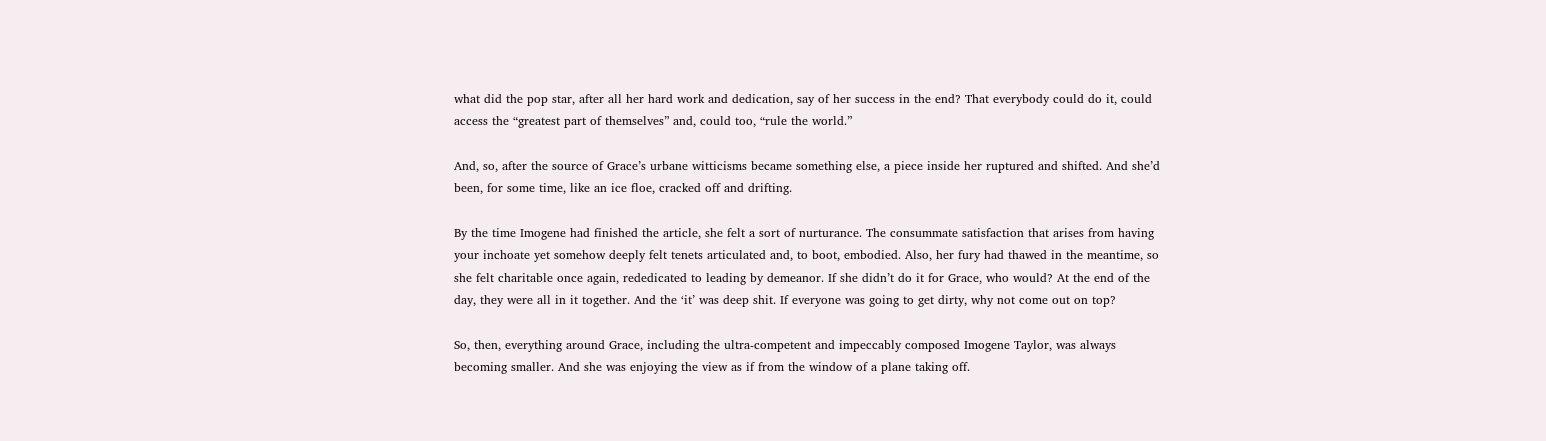what did the pop star, after all her hard work and dedication, say of her success in the end? That everybody could do it, could access the “greatest part of themselves” and, could too, “rule the world.”

And, so, after the source of Grace’s urbane witticisms became something else, a piece inside her ruptured and shifted. And she’d been, for some time, like an ice floe, cracked off and drifting.

By the time Imogene had finished the article, she felt a sort of nurturance. The consummate satisfaction that arises from having your inchoate yet somehow deeply felt tenets articulated and, to boot, embodied. Also, her fury had thawed in the meantime, so she felt charitable once again, rededicated to leading by demeanor. If she didn’t do it for Grace, who would? At the end of the day, they were all in it together. And the ‘it’ was deep shit. If everyone was going to get dirty, why not come out on top?

So, then, everything around Grace, including the ultra-competent and impeccably composed Imogene Taylor, was always becoming smaller. And she was enjoying the view as if from the window of a plane taking off.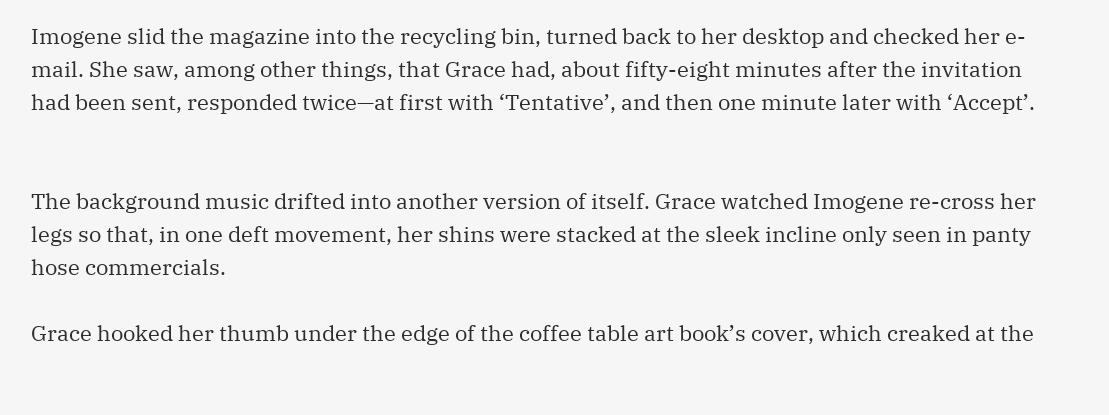Imogene slid the magazine into the recycling bin, turned back to her desktop and checked her e-mail. She saw, among other things, that Grace had, about fifty-eight minutes after the invitation had been sent, responded twice—at first with ‘Tentative’, and then one minute later with ‘Accept’.


The background music drifted into another version of itself. Grace watched Imogene re-cross her legs so that, in one deft movement, her shins were stacked at the sleek incline only seen in panty hose commercials.

Grace hooked her thumb under the edge of the coffee table art book’s cover, which creaked at the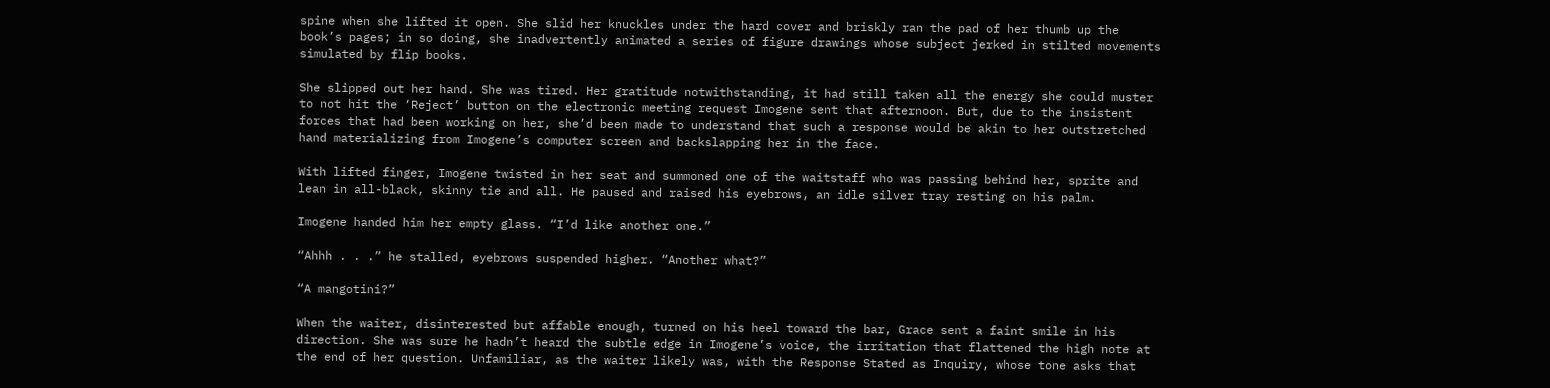spine when she lifted it open. She slid her knuckles under the hard cover and briskly ran the pad of her thumb up the book’s pages; in so doing, she inadvertently animated a series of figure drawings whose subject jerked in stilted movements simulated by flip books.

She slipped out her hand. She was tired. Her gratitude notwithstanding, it had still taken all the energy she could muster to not hit the ‘Reject’ button on the electronic meeting request Imogene sent that afternoon. But, due to the insistent forces that had been working on her, she’d been made to understand that such a response would be akin to her outstretched hand materializing from Imogene’s computer screen and backslapping her in the face.

With lifted finger, Imogene twisted in her seat and summoned one of the waitstaff who was passing behind her, sprite and lean in all-black, skinny tie and all. He paused and raised his eyebrows, an idle silver tray resting on his palm.

Imogene handed him her empty glass. “I’d like another one.”

“Ahhh . . .” he stalled, eyebrows suspended higher. “Another what?”

“A mangotini?”

When the waiter, disinterested but affable enough, turned on his heel toward the bar, Grace sent a faint smile in his direction. She was sure he hadn’t heard the subtle edge in Imogene’s voice, the irritation that flattened the high note at the end of her question. Unfamiliar, as the waiter likely was, with the Response Stated as Inquiry, whose tone asks that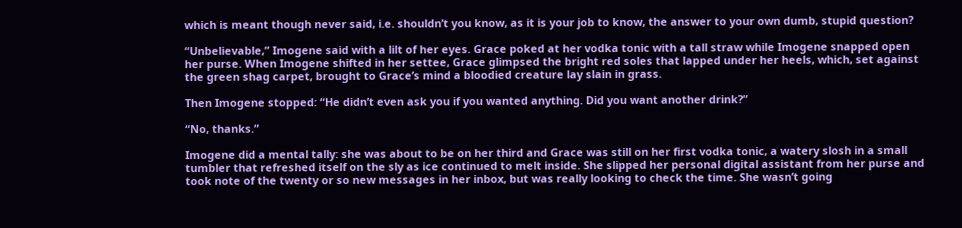which is meant though never said, i.e. shouldn’t you know, as it is your job to know, the answer to your own dumb, stupid question?

“Unbelievable,” Imogene said with a lilt of her eyes. Grace poked at her vodka tonic with a tall straw while Imogene snapped open her purse. When Imogene shifted in her settee, Grace glimpsed the bright red soles that lapped under her heels, which, set against the green shag carpet, brought to Grace’s mind a bloodied creature lay slain in grass.

Then Imogene stopped: “He didn’t even ask you if you wanted anything. Did you want another drink?”

“No, thanks.”

Imogene did a mental tally: she was about to be on her third and Grace was still on her first vodka tonic, a watery slosh in a small tumbler that refreshed itself on the sly as ice continued to melt inside. She slipped her personal digital assistant from her purse and took note of the twenty or so new messages in her inbox, but was really looking to check the time. She wasn’t going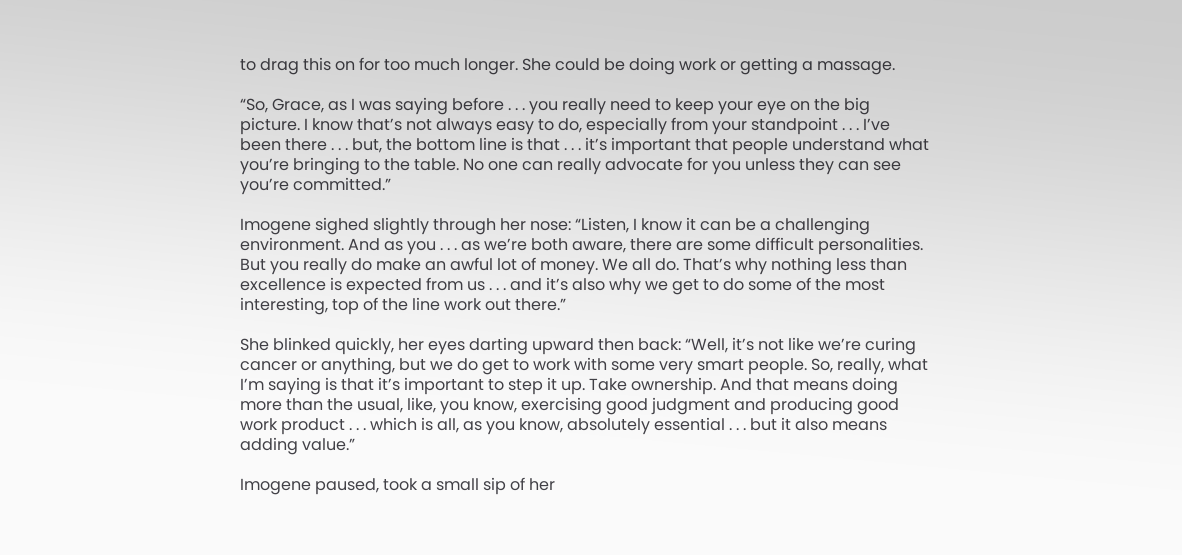to drag this on for too much longer. She could be doing work or getting a massage.

“So, Grace, as I was saying before . . . you really need to keep your eye on the big picture. I know that’s not always easy to do, especially from your standpoint . . . I’ve been there . . . but, the bottom line is that . . . it’s important that people understand what you’re bringing to the table. No one can really advocate for you unless they can see you’re committed.”

Imogene sighed slightly through her nose: “Listen, I know it can be a challenging environment. And as you . . . as we’re both aware, there are some difficult personalities. But you really do make an awful lot of money. We all do. That’s why nothing less than excellence is expected from us . . . and it’s also why we get to do some of the most interesting, top of the line work out there.”

She blinked quickly, her eyes darting upward then back: “Well, it’s not like we’re curing cancer or anything, but we do get to work with some very smart people. So, really, what I’m saying is that it’s important to step it up. Take ownership. And that means doing more than the usual, like, you know, exercising good judgment and producing good work product . . . which is all, as you know, absolutely essential . . . but it also means adding value.”

Imogene paused, took a small sip of her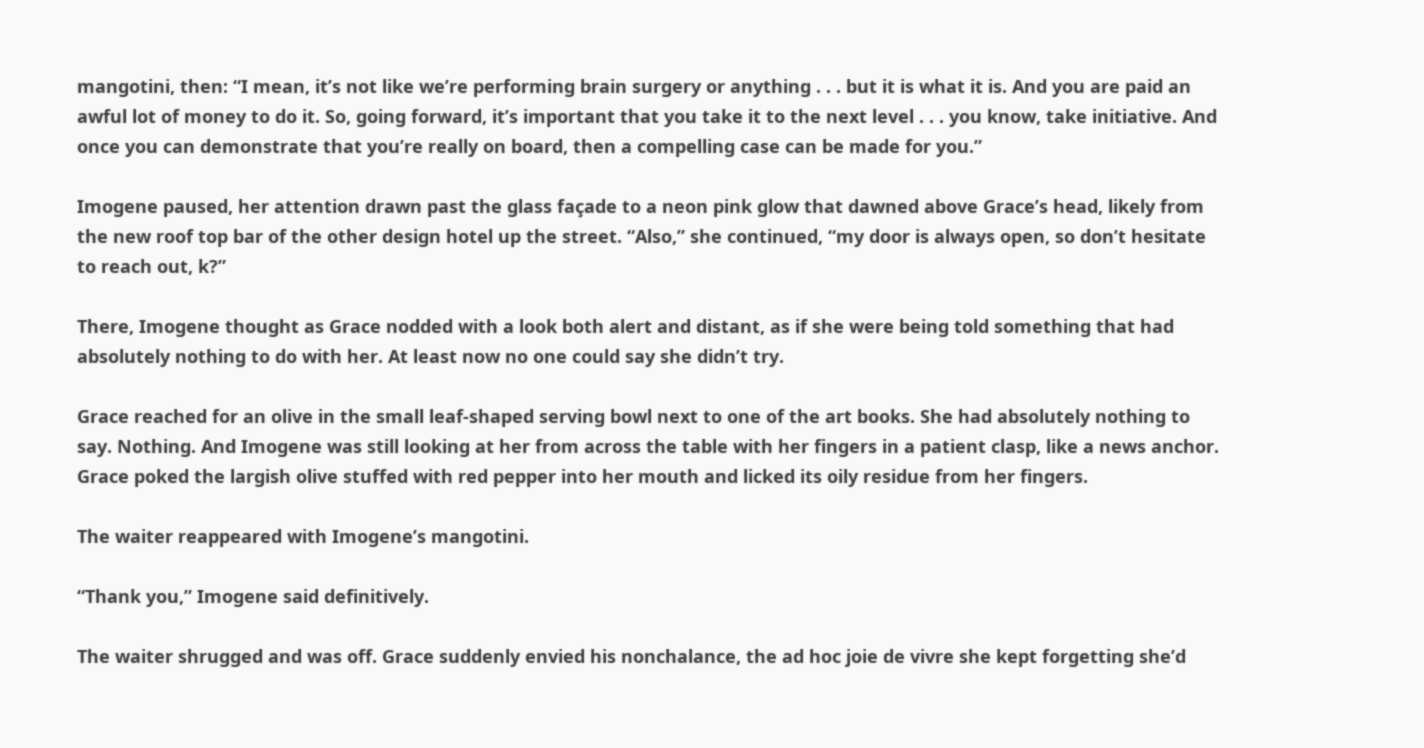mangotini, then: “I mean, it’s not like we’re performing brain surgery or anything . . . but it is what it is. And you are paid an awful lot of money to do it. So, going forward, it’s important that you take it to the next level . . . you know, take initiative. And once you can demonstrate that you’re really on board, then a compelling case can be made for you.”

Imogene paused, her attention drawn past the glass façade to a neon pink glow that dawned above Grace’s head, likely from the new roof top bar of the other design hotel up the street. “Also,” she continued, “my door is always open, so don’t hesitate to reach out, k?”

There, Imogene thought as Grace nodded with a look both alert and distant, as if she were being told something that had absolutely nothing to do with her. At least now no one could say she didn’t try.

Grace reached for an olive in the small leaf-shaped serving bowl next to one of the art books. She had absolutely nothing to say. Nothing. And Imogene was still looking at her from across the table with her fingers in a patient clasp, like a news anchor. Grace poked the largish olive stuffed with red pepper into her mouth and licked its oily residue from her fingers.

The waiter reappeared with Imogene’s mangotini.

“Thank you,” Imogene said definitively.

The waiter shrugged and was off. Grace suddenly envied his nonchalance, the ad hoc joie de vivre she kept forgetting she’d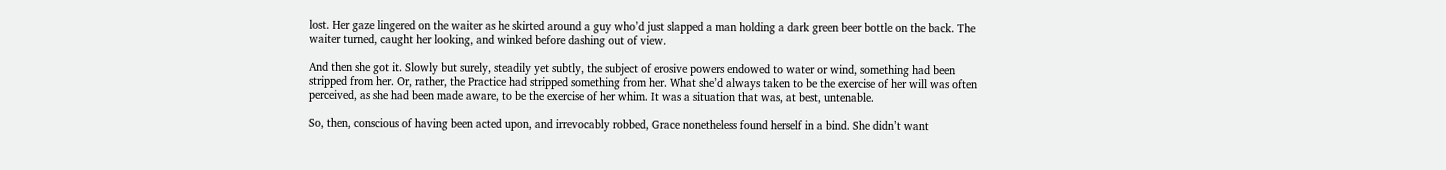lost. Her gaze lingered on the waiter as he skirted around a guy who’d just slapped a man holding a dark green beer bottle on the back. The waiter turned, caught her looking, and winked before dashing out of view.

And then she got it. Slowly but surely, steadily yet subtly, the subject of erosive powers endowed to water or wind, something had been stripped from her. Or, rather, the Practice had stripped something from her. What she’d always taken to be the exercise of her will was often perceived, as she had been made aware, to be the exercise of her whim. It was a situation that was, at best, untenable.

So, then, conscious of having been acted upon, and irrevocably robbed, Grace nonetheless found herself in a bind. She didn’t want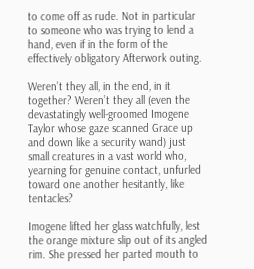to come off as rude. Not in particular to someone who was trying to lend a hand, even if in the form of the effectively obligatory Afterwork outing.

Weren’t they all, in the end, in it together? Weren’t they all (even the devastatingly well-groomed Imogene Taylor whose gaze scanned Grace up and down like a security wand) just small creatures in a vast world who, yearning for genuine contact, unfurled toward one another hesitantly, like tentacles?

Imogene lifted her glass watchfully, lest the orange mixture slip out of its angled rim. She pressed her parted mouth to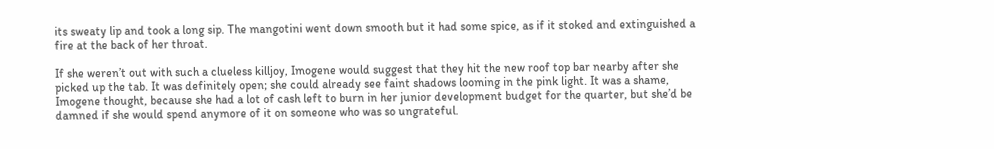its sweaty lip and took a long sip. The mangotini went down smooth but it had some spice, as if it stoked and extinguished a fire at the back of her throat.

If she weren’t out with such a clueless killjoy, Imogene would suggest that they hit the new roof top bar nearby after she picked up the tab. It was definitely open; she could already see faint shadows looming in the pink light. It was a shame, Imogene thought, because she had a lot of cash left to burn in her junior development budget for the quarter, but she’d be damned if she would spend anymore of it on someone who was so ungrateful.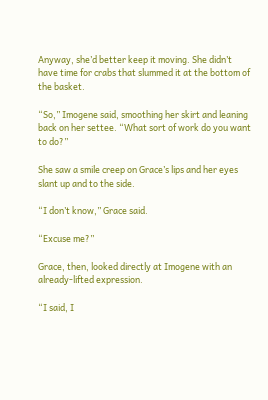Anyway, she’d better keep it moving. She didn’t have time for crabs that slummed it at the bottom of the basket.

“So,” Imogene said, smoothing her skirt and leaning back on her settee. “What sort of work do you want to do?”

She saw a smile creep on Grace’s lips and her eyes slant up and to the side.

“I don’t know,” Grace said.

“Excuse me?”

Grace, then, looked directly at Imogene with an already-lifted expression.

“I said, I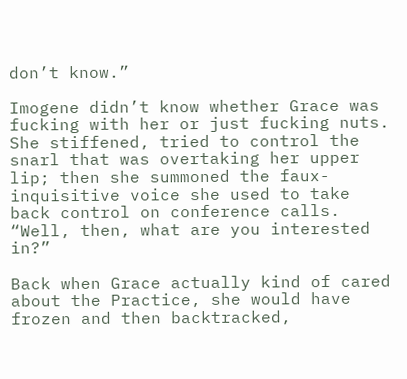don’t know.”

Imogene didn’t know whether Grace was fucking with her or just fucking nuts. She stiffened, tried to control the snarl that was overtaking her upper lip; then she summoned the faux-inquisitive voice she used to take back control on conference calls. “Well, then, what are you interested in?”

Back when Grace actually kind of cared about the Practice, she would have frozen and then backtracked,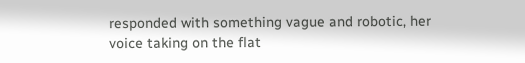responded with something vague and robotic, her voice taking on the flat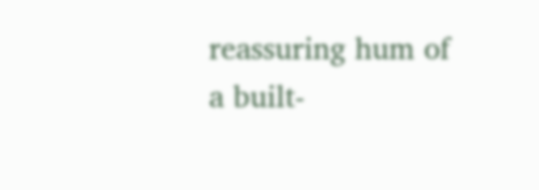reassuring hum of a built-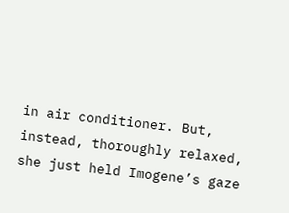in air conditioner. But, instead, thoroughly relaxed, she just held Imogene’s gaze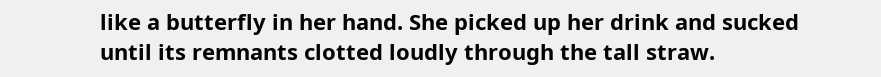like a butterfly in her hand. She picked up her drink and sucked until its remnants clotted loudly through the tall straw.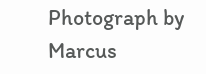Photograph by Marcus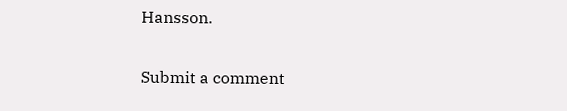Hansson.

Submit a comment